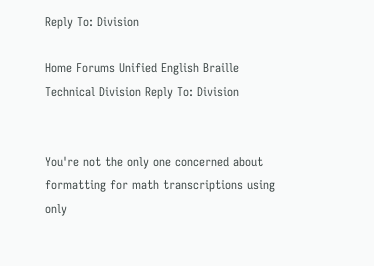Reply To: Division

Home Forums Unified English Braille Technical Division Reply To: Division


You're not the only one concerned about formatting for math transcriptions using only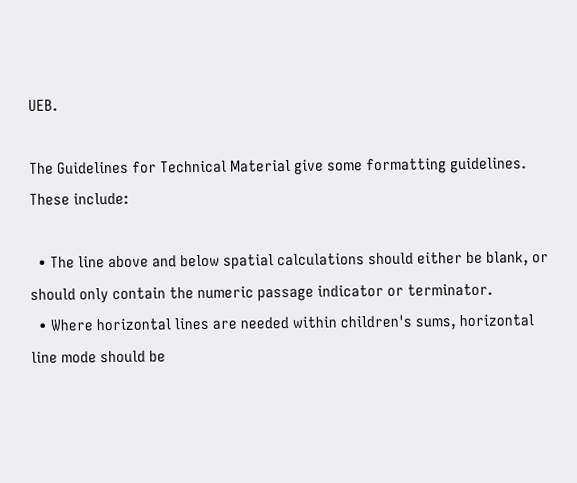UEB.

The Guidelines for Technical Material give some formatting guidelines. These include:

  • The line above and below spatial calculations should either be blank, or should only contain the numeric passage indicator or terminator.
  • Where horizontal lines are needed within children's sums, horizontal line mode should be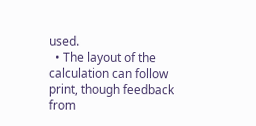used.
  • The layout of the calculation can follow print, though feedback from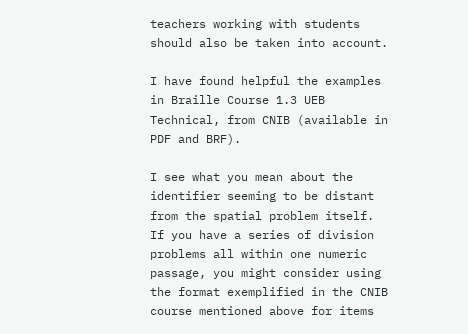teachers working with students should also be taken into account.

I have found helpful the examples in Braille Course 1.3 UEB Technical, from CNIB (available in PDF and BRF).

I see what you mean about the identifier seeming to be distant from the spatial problem itself. If you have a series of division problems all within one numeric passage, you might consider using the format exemplified in the CNIB course mentioned above for items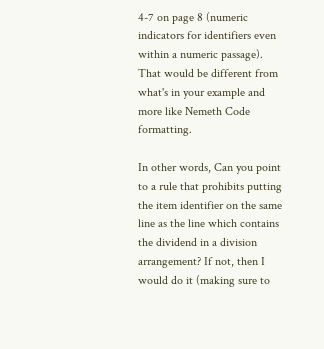4-7 on page 8 (numeric indicators for identifiers even within a numeric passage). That would be different from what's in your example and more like Nemeth Code formatting.

In other words, Can you point to a rule that prohibits putting the item identifier on the same line as the line which contains the dividend in a division arrangement? If not, then I would do it (making sure to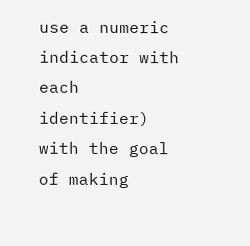use a numeric indicator with each identifier) with the goal of making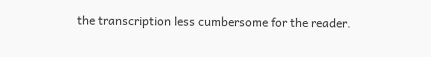the transcription less cumbersome for the reader.